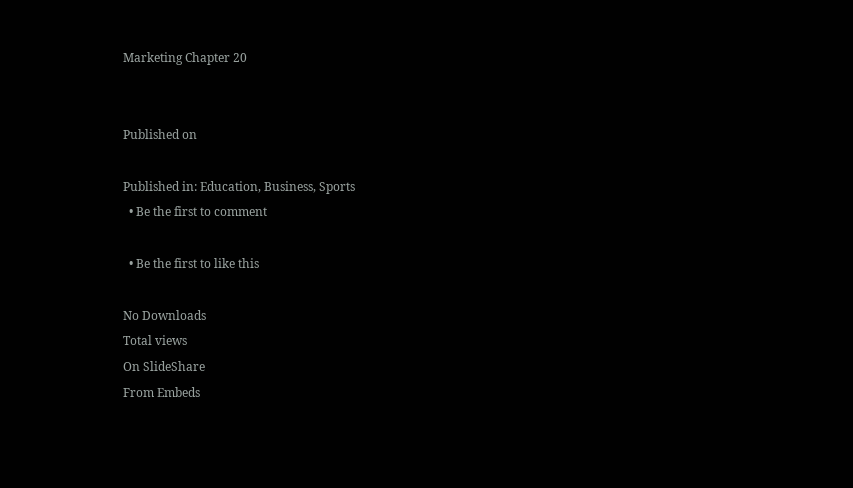Marketing Chapter 20


Published on

Published in: Education, Business, Sports
  • Be the first to comment

  • Be the first to like this

No Downloads
Total views
On SlideShare
From Embeds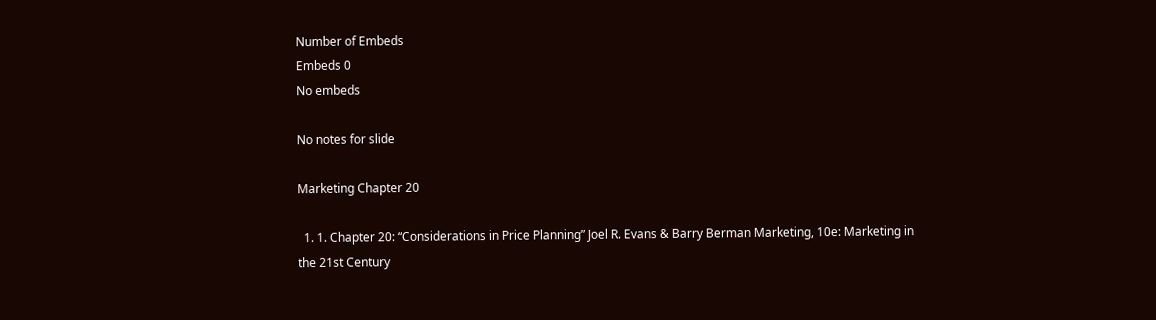Number of Embeds
Embeds 0
No embeds

No notes for slide

Marketing Chapter 20

  1. 1. Chapter 20: “Considerations in Price Planning” Joel R. Evans & Barry Berman Marketing, 10e: Marketing in the 21st Century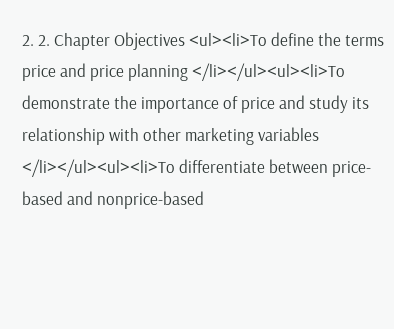2. 2. Chapter Objectives <ul><li>To define the terms price and price planning </li></ul><ul><li>To demonstrate the importance of price and study its relationship with other marketing variables </li></ul><ul><li>To differentiate between price-based and nonprice-based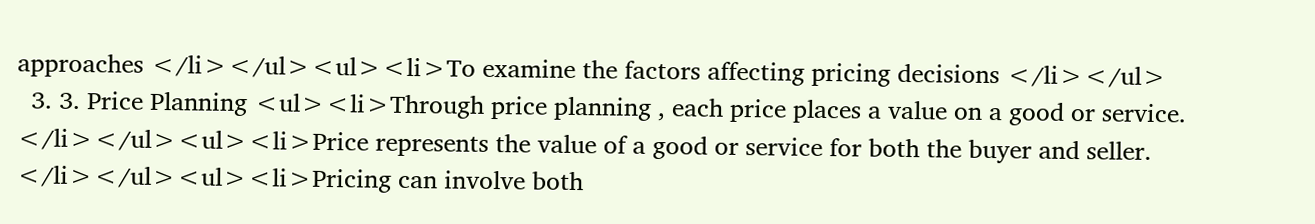approaches </li></ul><ul><li>To examine the factors affecting pricing decisions </li></ul>
  3. 3. Price Planning <ul><li>Through price planning , each price places a value on a good or service. </li></ul><ul><li>Price represents the value of a good or service for both the buyer and seller. </li></ul><ul><li>Pricing can involve both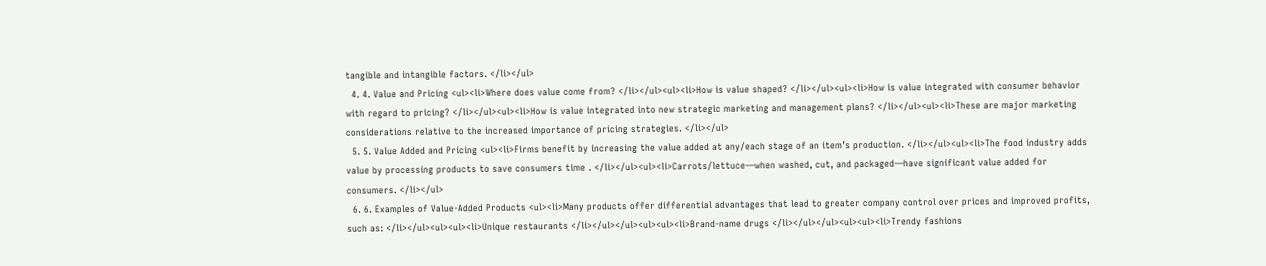tangible and intangible factors. </li></ul>
  4. 4. Value and Pricing <ul><li>Where does value come from? </li></ul><ul><li>How is value shaped? </li></ul><ul><li>How is value integrated with consumer behavior with regard to pricing? </li></ul><ul><li>How is value integrated into new strategic marketing and management plans? </li></ul><ul><li>These are major marketing considerations relative to the increased importance of pricing strategies. </li></ul>
  5. 5. Value Added and Pricing <ul><li>Firms benefit by increasing the value added at any/each stage of an item’s production. </li></ul><ul><li>The food industry adds value by processing products to save consumers time . </li></ul><ul><li>Carrots/lettuce—when washed, cut, and packaged—have significant value added for consumers. </li></ul>
  6. 6. Examples of Value-Added Products <ul><li>Many products offer differential advantages that lead to greater company control over prices and improved profits, such as: </li></ul><ul><ul><li>Unique restaurants </li></ul></ul><ul><ul><li>Brand-name drugs </li></ul></ul><ul><ul><li>Trendy fashions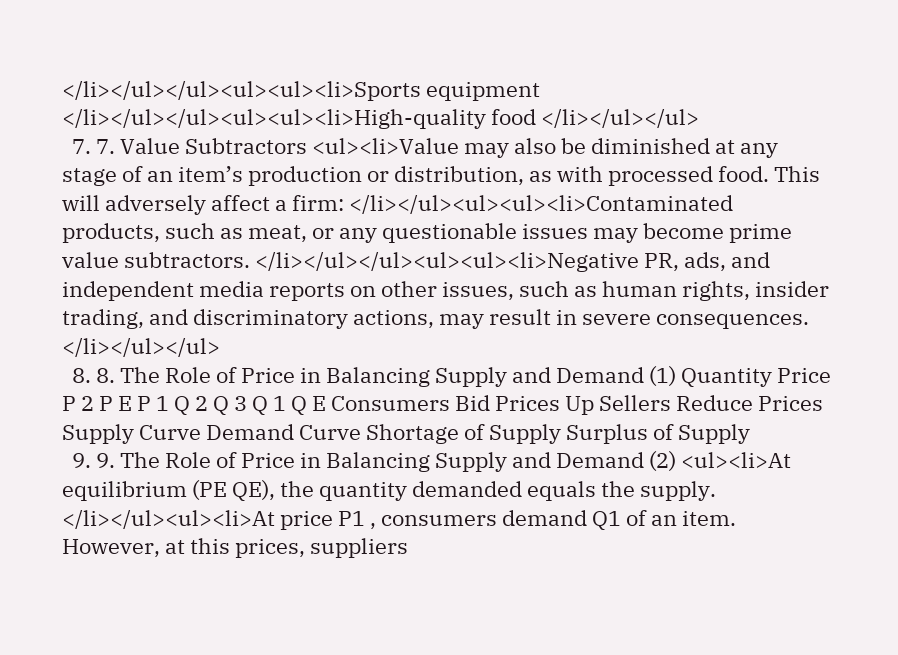</li></ul></ul><ul><ul><li>Sports equipment </li></ul></ul><ul><ul><li>High-quality food </li></ul></ul>
  7. 7. Value Subtractors <ul><li>Value may also be diminished at any stage of an item’s production or distribution, as with processed food. This will adversely affect a firm: </li></ul><ul><ul><li>Contaminated products, such as meat, or any questionable issues may become prime value subtractors. </li></ul></ul><ul><ul><li>Negative PR, ads, and independent media reports on other issues, such as human rights, insider trading, and discriminatory actions, may result in severe consequences. </li></ul></ul>
  8. 8. The Role of Price in Balancing Supply and Demand (1) Quantity Price P 2 P E P 1 Q 2 Q 3 Q 1 Q E Consumers Bid Prices Up Sellers Reduce Prices Supply Curve Demand Curve Shortage of Supply Surplus of Supply
  9. 9. The Role of Price in Balancing Supply and Demand (2) <ul><li>At equilibrium (PE QE), the quantity demanded equals the supply. </li></ul><ul><li>At price P1 , consumers demand Q1 of an item. However, at this prices, suppliers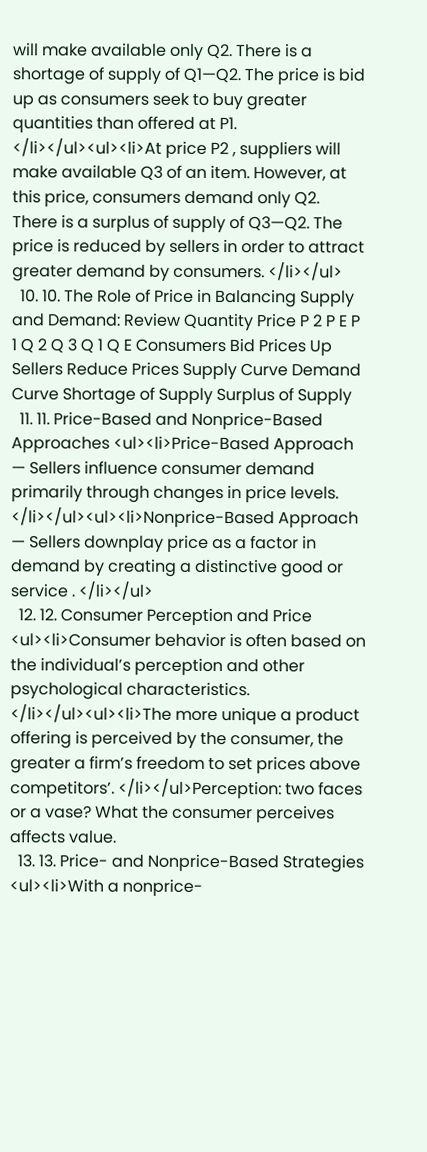will make available only Q2. There is a shortage of supply of Q1—Q2. The price is bid up as consumers seek to buy greater quantities than offered at P1. </li></ul><ul><li>At price P2 , suppliers will make available Q3 of an item. However, at this price, consumers demand only Q2. There is a surplus of supply of Q3—Q2. The price is reduced by sellers in order to attract greater demand by consumers. </li></ul>
  10. 10. The Role of Price in Balancing Supply and Demand: Review Quantity Price P 2 P E P 1 Q 2 Q 3 Q 1 Q E Consumers Bid Prices Up Sellers Reduce Prices Supply Curve Demand Curve Shortage of Supply Surplus of Supply
  11. 11. Price-Based and Nonprice-Based Approaches <ul><li>Price-Based Approach — Sellers influence consumer demand primarily through changes in price levels. </li></ul><ul><li>Nonprice-Based Approach — Sellers downplay price as a factor in demand by creating a distinctive good or service . </li></ul>
  12. 12. Consumer Perception and Price <ul><li>Consumer behavior is often based on the individual’s perception and other psychological characteristics. </li></ul><ul><li>The more unique a product offering is perceived by the consumer, the greater a firm’s freedom to set prices above competitors’. </li></ul>Perception: two faces or a vase? What the consumer perceives affects value.
  13. 13. Price- and Nonprice-Based Strategies <ul><li>With a nonprice-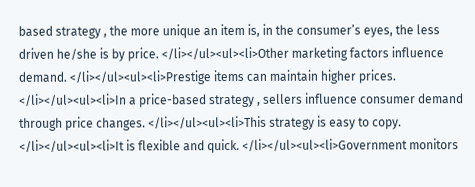based strategy , the more unique an item is, in the consumer’s eyes, the less driven he/she is by price. </li></ul><ul><li>Other marketing factors influence demand. </li></ul><ul><li>Prestige items can maintain higher prices. </li></ul><ul><li>In a price-based strategy , sellers influence consumer demand through price changes. </li></ul><ul><li>This strategy is easy to copy. </li></ul><ul><li>It is flexible and quick. </li></ul><ul><li>Government monitors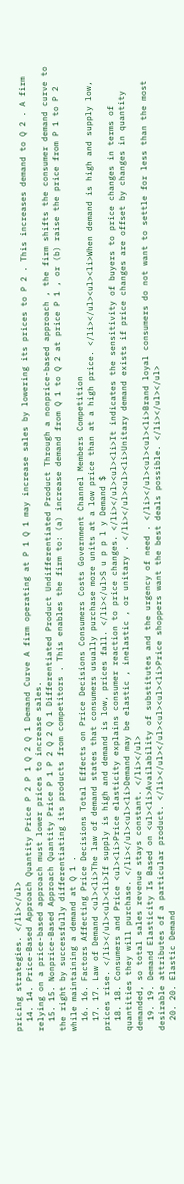pricing strategies. </li></ul>
  14. 14. Price-Based Approach Quantity Price P 2 P 1 Q 2 Q 1 Demand Curve A firm operating at P 1 Q 1 may increase sales by lowering its prices to P 2 . This increases demand to Q 2 . A firm relying on a price-based approach must lower prices to increase sales.
  15. 15. Nonprice-Based Approach Quantity Price P 1 P 2 Q 2 Q 1 Differentiated Product Undifferentiated Product Through a nonprice-based approach , the firm shifts the consumer demand curve to the right by successfully differentiating its products from competitors . This enables the firm to: (a) increase demand from Q 1 to Q 2 at price P 1 , or (b) raise the price from P 1 to P 2 while maintaining a demand at Q 1 .
  16. 16. Factors Affecting Price Decisions Total Effects on Price Decisions Consumers Costs Government Channel Members Competition
  17. 17. Law of Demand <ul><li>The law of demand states that consumers usually purchase more units at a low price than at a high price. </li></ul><ul><li>When demand is high and supply low, prices rise. </li></ul><ul><li>If supply is high and demand is low, prices fall. </li></ul>S u p p l y Demand $
  18. 18. Consumers and Price <ul><li>Price elasticity explains consumer reaction to price changes. </li></ul><ul><li>It indicates the sensitivity of buyers to price changes in terms of quantities they will purchase. </li></ul><ul><li>Demand may be elastic , inelastic , or unitary . </li></ul><ul><li>Unitary demand exists if price changes are offset by changes in quantity demanded, so total sales revenue stays constant. </li></ul>
  19. 19. Demand Elasticity Is Based on <ul><li>Availability of substitutes and the urgency of need . </li></ul><ul><ul><li>Brand loyal consumers do not want to settle for less than the most desirable attributes of a particular product. </li></ul></ul><ul><ul><li>Price shoppers want the best deals possible. </li></ul></ul>
  20. 20. Elastic Demand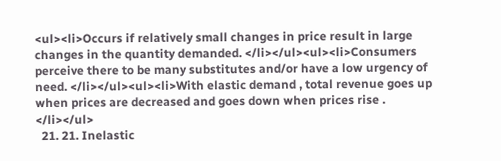<ul><li>Occurs if relatively small changes in price result in large changes in the quantity demanded. </li></ul><ul><li>Consumers perceive there to be many substitutes and/or have a low urgency of need. </li></ul><ul><li>With elastic demand , total revenue goes up when prices are decreased and goes down when prices rise . </li></ul>
  21. 21. Inelastic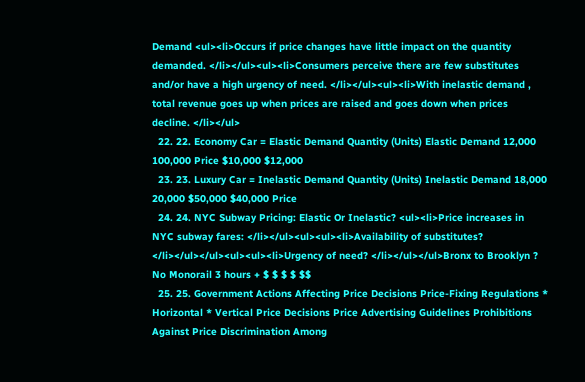Demand <ul><li>Occurs if price changes have little impact on the quantity demanded. </li></ul><ul><li>Consumers perceive there are few substitutes and/or have a high urgency of need. </li></ul><ul><li>With inelastic demand , total revenue goes up when prices are raised and goes down when prices decline. </li></ul>
  22. 22. Economy Car = Elastic Demand Quantity (Units) Elastic Demand 12,000 100,000 Price $10,000 $12,000
  23. 23. Luxury Car = Inelastic Demand Quantity (Units) Inelastic Demand 18,000 20,000 $50,000 $40,000 Price
  24. 24. NYC Subway Pricing: Elastic Or Inelastic? <ul><li>Price increases in NYC subway fares: </li></ul><ul><ul><li>Availability of substitutes? </li></ul></ul><ul><ul><li>Urgency of need? </li></ul></ul>Bronx to Brooklyn ? No Monorail 3 hours + $ $ $ $ $$
  25. 25. Government Actions Affecting Price Decisions Price-Fixing Regulations * Horizontal * Vertical Price Decisions Price Advertising Guidelines Prohibitions Against Price Discrimination Among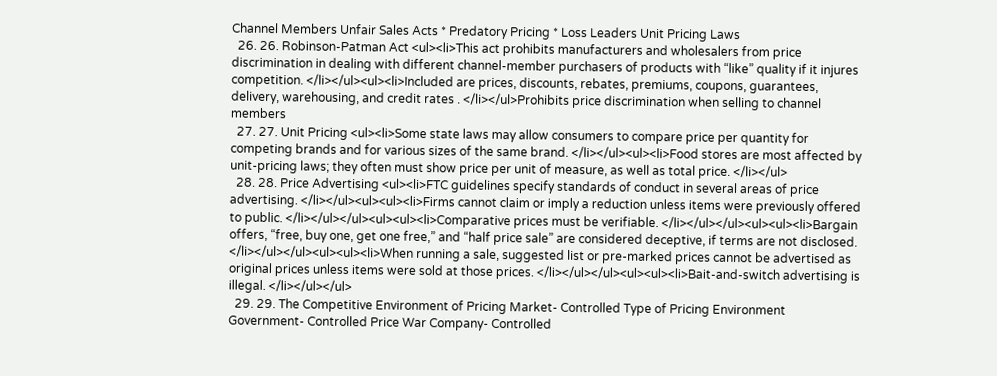Channel Members Unfair Sales Acts * Predatory Pricing * Loss Leaders Unit Pricing Laws
  26. 26. Robinson-Patman Act <ul><li>This act prohibits manufacturers and wholesalers from price discrimination in dealing with different channel-member purchasers of products with “like” quality if it injures competition. </li></ul><ul><li>Included are prices, discounts, rebates, premiums, coupons, guarantees, delivery, warehousing, and credit rates . </li></ul>Prohibits price discrimination when selling to channel members
  27. 27. Unit Pricing <ul><li>Some state laws may allow consumers to compare price per quantity for competing brands and for various sizes of the same brand. </li></ul><ul><li>Food stores are most affected by unit-pricing laws; they often must show price per unit of measure, as well as total price. </li></ul>
  28. 28. Price Advertising <ul><li>FTC guidelines specify standards of conduct in several areas of price advertising. </li></ul><ul><ul><li>Firms cannot claim or imply a reduction unless items were previously offered to public. </li></ul></ul><ul><ul><li>Comparative prices must be verifiable. </li></ul></ul><ul><ul><li>Bargain offers, “free, buy one, get one free,” and “half price sale” are considered deceptive, if terms are not disclosed. </li></ul></ul><ul><ul><li>When running a sale, suggested list or pre-marked prices cannot be advertised as original prices unless items were sold at those prices. </li></ul></ul><ul><ul><li>Bait-and-switch advertising is illegal. </li></ul></ul>
  29. 29. The Competitive Environment of Pricing Market- Controlled Type of Pricing Environment Government- Controlled Price War Company- Controlled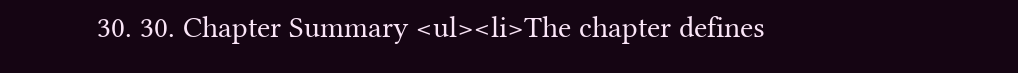30. 30. Chapter Summary <ul><li>The chapter defines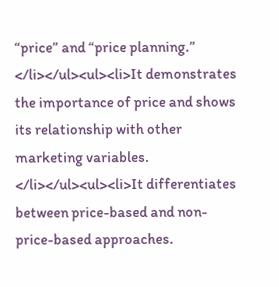“price” and “price planning.” </li></ul><ul><li>It demonstrates the importance of price and shows its relationship with other marketing variables. </li></ul><ul><li>It differentiates between price-based and non-price-based approaches.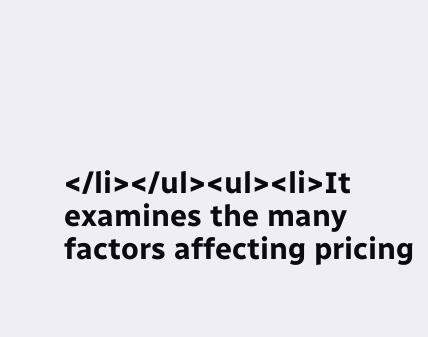</li></ul><ul><li>It examines the many factors affecting pricing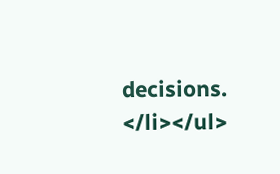decisions. </li></ul>